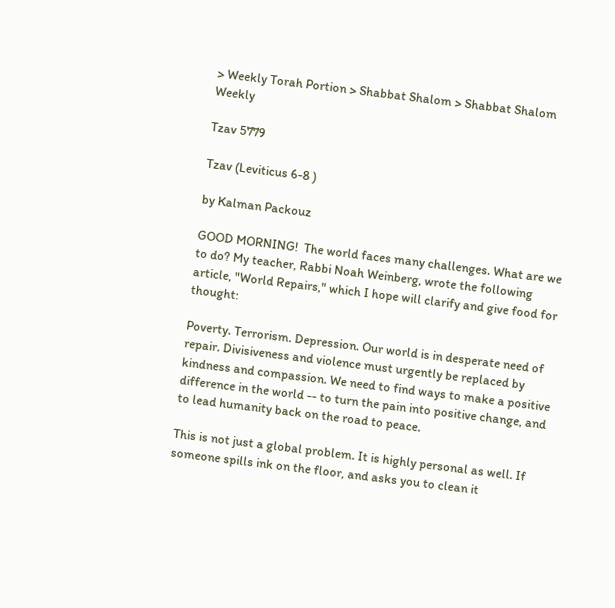> Weekly Torah Portion > Shabbat Shalom > Shabbat Shalom Weekly

Tzav 5779

Tzav (Leviticus 6-8 )

by Kalman Packouz

GOOD MORNING!  The world faces many challenges. What are we to do? My teacher, Rabbi Noah Weinberg, wrote the following article, "World Repairs," which I hope will clarify and give food for thought:

Poverty. Terrorism. Depression. Our world is in desperate need of repair. Divisiveness and violence must urgently be replaced by kindness and compassion. We need to find ways to make a positive difference in the world -- to turn the pain into positive change, and to lead humanity back on the road to peace.

This is not just a global problem. It is highly personal as well. If someone spills ink on the floor, and asks you to clean it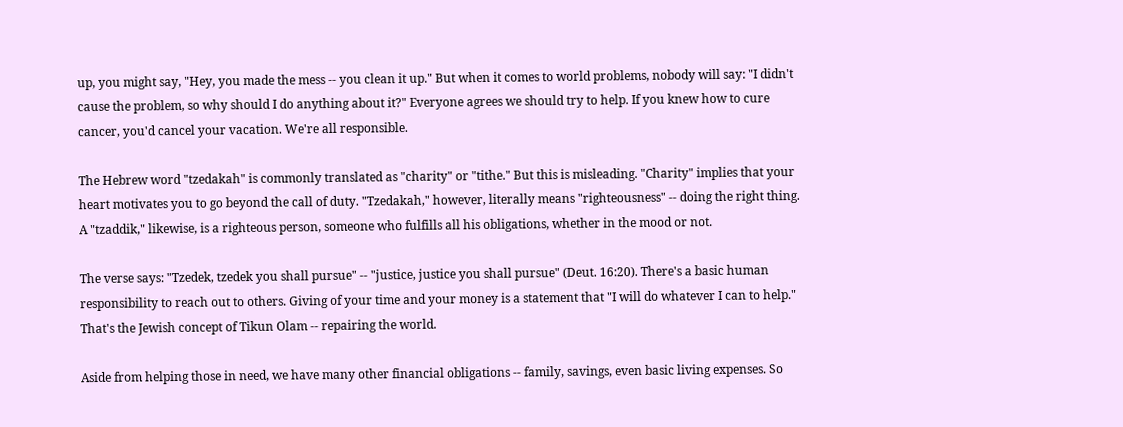up, you might say, "Hey, you made the mess -- you clean it up." But when it comes to world problems, nobody will say: "I didn't cause the problem, so why should I do anything about it?" Everyone agrees we should try to help. If you knew how to cure cancer, you'd cancel your vacation. We're all responsible.

The Hebrew word "tzedakah" is commonly translated as "charity" or "tithe." But this is misleading. "Charity" implies that your heart motivates you to go beyond the call of duty. "Tzedakah," however, literally means "righteousness" -- doing the right thing. A "tzaddik," likewise, is a righteous person, someone who fulfills all his obligations, whether in the mood or not.

The verse says: "Tzedek, tzedek you shall pursue" -- "justice, justice you shall pursue" (Deut. 16:20). There's a basic human responsibility to reach out to others. Giving of your time and your money is a statement that "I will do whatever I can to help." That's the Jewish concept of Tikun Olam -- repairing the world.

Aside from helping those in need, we have many other financial obligations -- family, savings, even basic living expenses. So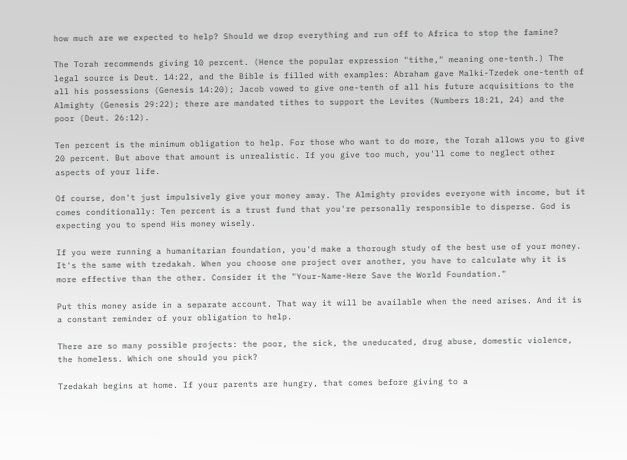how much are we expected to help? Should we drop everything and run off to Africa to stop the famine?

The Torah recommends giving 10 percent. (Hence the popular expression "tithe," meaning one-tenth.) The legal source is Deut. 14:22, and the Bible is filled with examples: Abraham gave Malki-Tzedek one-tenth of all his possessions (Genesis 14:20); Jacob vowed to give one-tenth of all his future acquisitions to the Almighty (Genesis 29:22); there are mandated tithes to support the Levites (Numbers 18:21, 24) and the poor (Deut. 26:12).

Ten percent is the minimum obligation to help. For those who want to do more, the Torah allows you to give 20 percent. But above that amount is unrealistic. If you give too much, you'll come to neglect other aspects of your life.

Of course, don't just impulsively give your money away. The Almighty provides everyone with income, but it comes conditionally: Ten percent is a trust fund that you're personally responsible to disperse. God is expecting you to spend His money wisely.

If you were running a humanitarian foundation, you'd make a thorough study of the best use of your money. It's the same with tzedakah. When you choose one project over another, you have to calculate why it is more effective than the other. Consider it the "Your-Name-Here Save the World Foundation."

Put this money aside in a separate account. That way it will be available when the need arises. And it is a constant reminder of your obligation to help.

There are so many possible projects: the poor, the sick, the uneducated, drug abuse, domestic violence, the homeless. Which one should you pick?

Tzedakah begins at home. If your parents are hungry, that comes before giving to a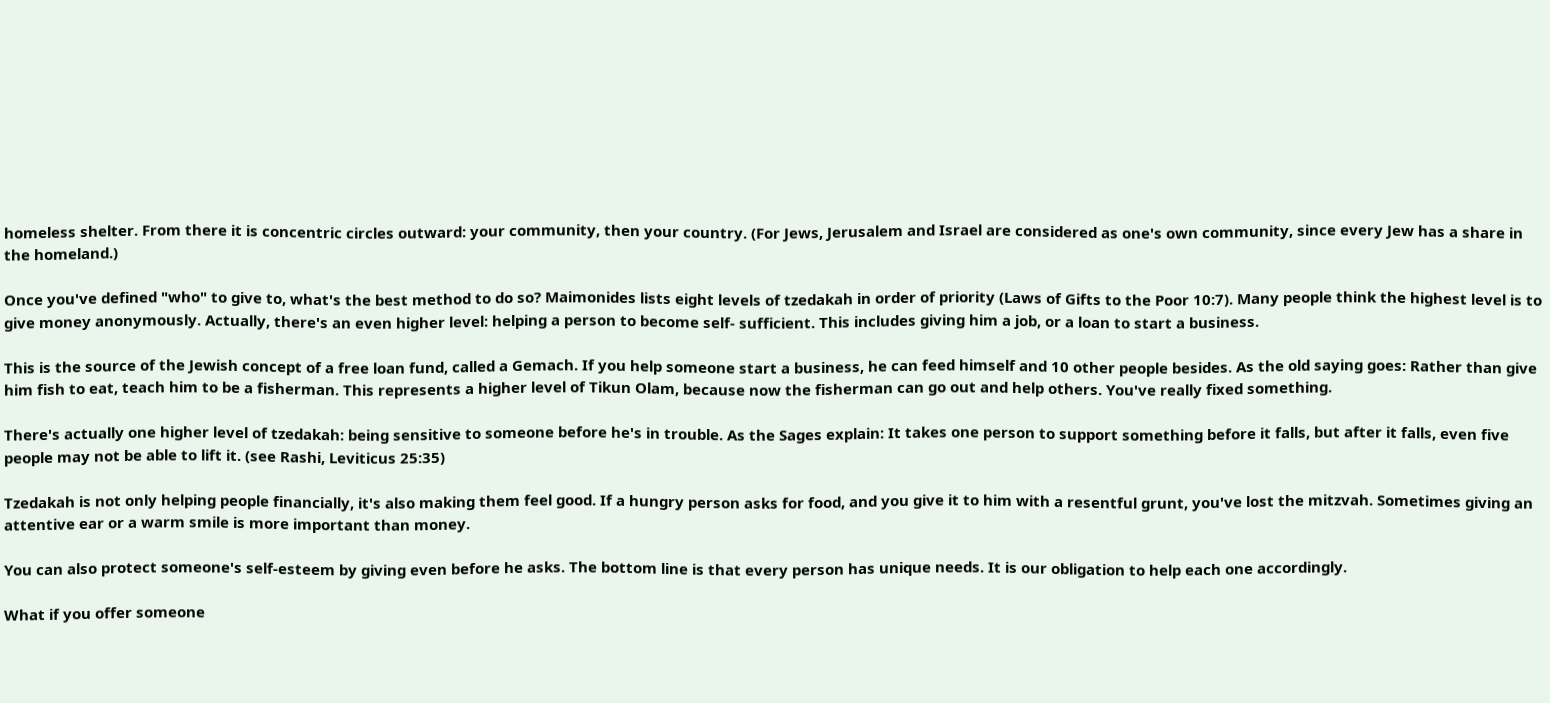homeless shelter. From there it is concentric circles outward: your community, then your country. (For Jews, Jerusalem and Israel are considered as one's own community, since every Jew has a share in the homeland.)

Once you've defined "who" to give to, what's the best method to do so? Maimonides lists eight levels of tzedakah in order of priority (Laws of Gifts to the Poor 10:7). Many people think the highest level is to give money anonymously. Actually, there's an even higher level: helping a person to become self- sufficient. This includes giving him a job, or a loan to start a business.

This is the source of the Jewish concept of a free loan fund, called a Gemach. If you help someone start a business, he can feed himself and 10 other people besides. As the old saying goes: Rather than give him fish to eat, teach him to be a fisherman. This represents a higher level of Tikun Olam, because now the fisherman can go out and help others. You've really fixed something.

There's actually one higher level of tzedakah: being sensitive to someone before he's in trouble. As the Sages explain: It takes one person to support something before it falls, but after it falls, even five people may not be able to lift it. (see Rashi, Leviticus 25:35)

Tzedakah is not only helping people financially, it's also making them feel good. If a hungry person asks for food, and you give it to him with a resentful grunt, you've lost the mitzvah. Sometimes giving an attentive ear or a warm smile is more important than money.

You can also protect someone's self-esteem by giving even before he asks. The bottom line is that every person has unique needs. It is our obligation to help each one accordingly.

What if you offer someone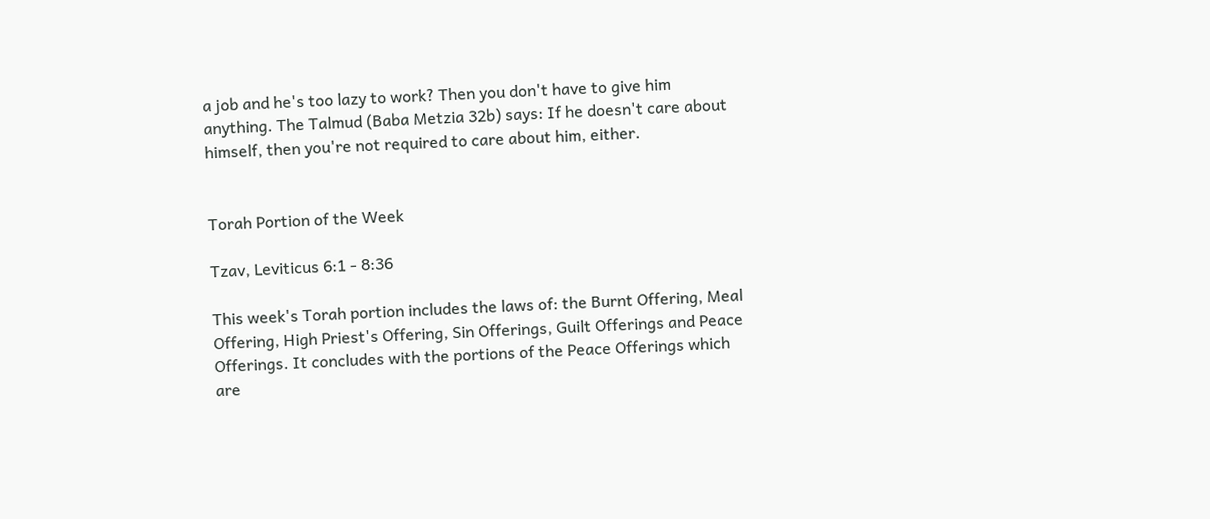a job and he's too lazy to work? Then you don't have to give him anything. The Talmud (Baba Metzia 32b) says: If he doesn't care about himself, then you're not required to care about him, either.


Torah Portion of the Week

Tzav, Leviticus 6:1 - 8:36

This week's Torah portion includes the laws of: the Burnt Offering, Meal Offering, High Priest's Offering, Sin Offerings, Guilt Offerings and Peace Offerings. It concludes with the portions of the Peace Offerings which are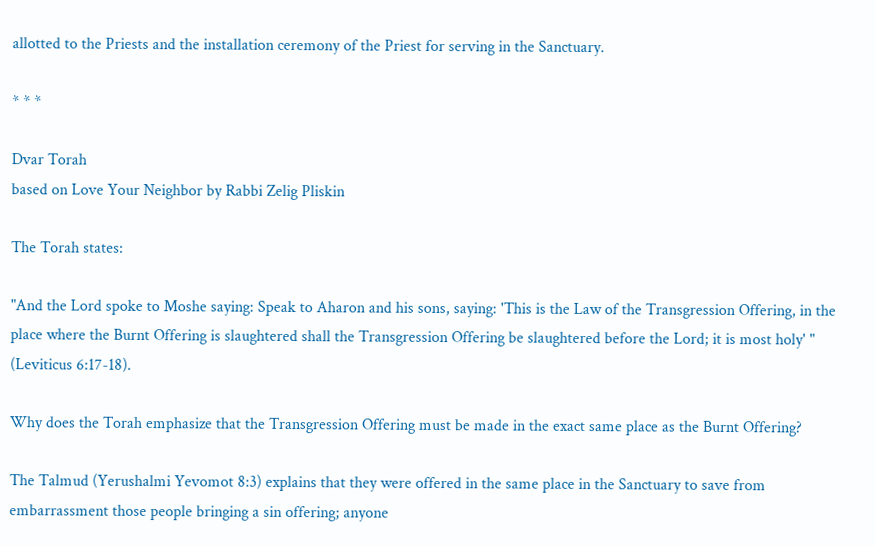allotted to the Priests and the installation ceremony of the Priest for serving in the Sanctuary.

* * *

Dvar Torah
based on Love Your Neighbor by Rabbi Zelig Pliskin

The Torah states:

"And the Lord spoke to Moshe saying: Speak to Aharon and his sons, saying: 'This is the Law of the Transgression Offering, in the place where the Burnt Offering is slaughtered shall the Transgression Offering be slaughtered before the Lord; it is most holy' " (Leviticus 6:17-18).

Why does the Torah emphasize that the Transgression Offering must be made in the exact same place as the Burnt Offering?

The Talmud (Yerushalmi Yevomot 8:3) explains that they were offered in the same place in the Sanctuary to save from embarrassment those people bringing a sin offering; anyone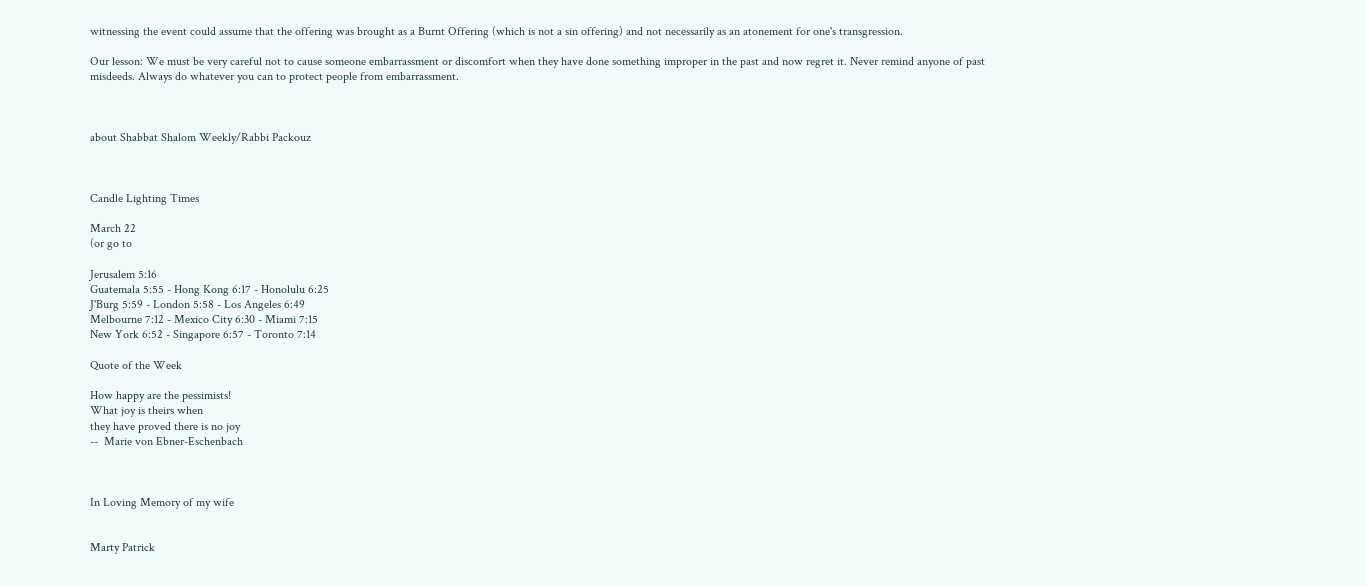witnessing the event could assume that the offering was brought as a Burnt Offering (which is not a sin offering) and not necessarily as an atonement for one's transgression.

Our lesson: We must be very careful not to cause someone embarrassment or discomfort when they have done something improper in the past and now regret it. Never remind anyone of past misdeeds. Always do whatever you can to protect people from embarrassment.



about Shabbat Shalom Weekly/Rabbi Packouz



Candle Lighting Times

March 22
(or go to

Jerusalem 5:16
Guatemala 5:55 - Hong Kong 6:17 - Honolulu 6:25
J'Burg 5:59 - London 5:58 - Los Angeles 6:49
Melbourne 7:12 - Mexico City 6:30 - Miami 7:15
New York 6:52 - Singapore 6:57 - Toronto 7:14

Quote of the Week

How happy are the pessimists!
What joy is theirs when
they have proved there is no joy
--  Marie von Ebner-Eschenbach



In Loving Memory of my wife


Marty Patrick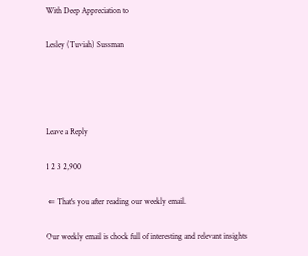With Deep Appreciation to

Lesley (Tuviah) Sussman




Leave a Reply

1 2 3 2,900

 ⇐ That's you after reading our weekly email.

Our weekly email is chock full of interesting and relevant insights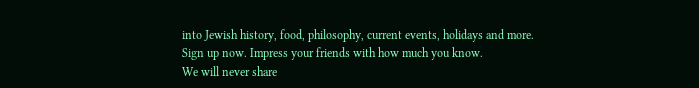into Jewish history, food, philosophy, current events, holidays and more.
Sign up now. Impress your friends with how much you know.
We will never share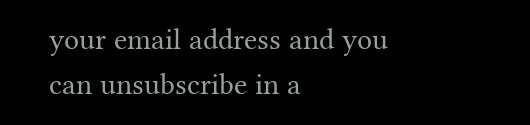your email address and you can unsubscribe in a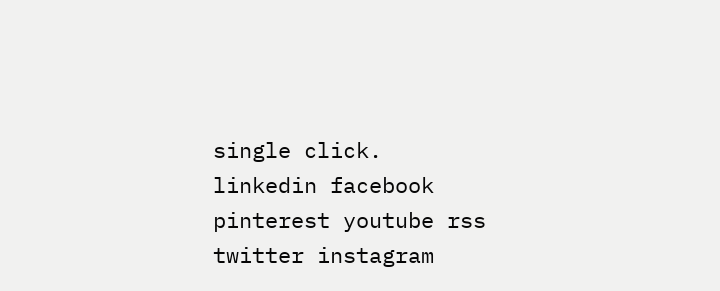single click.
linkedin facebook pinterest youtube rss twitter instagram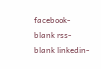facebook-blank rss-blank linkedin-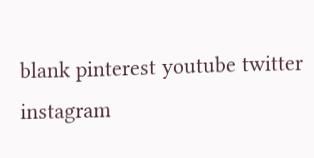blank pinterest youtube twitter instagram